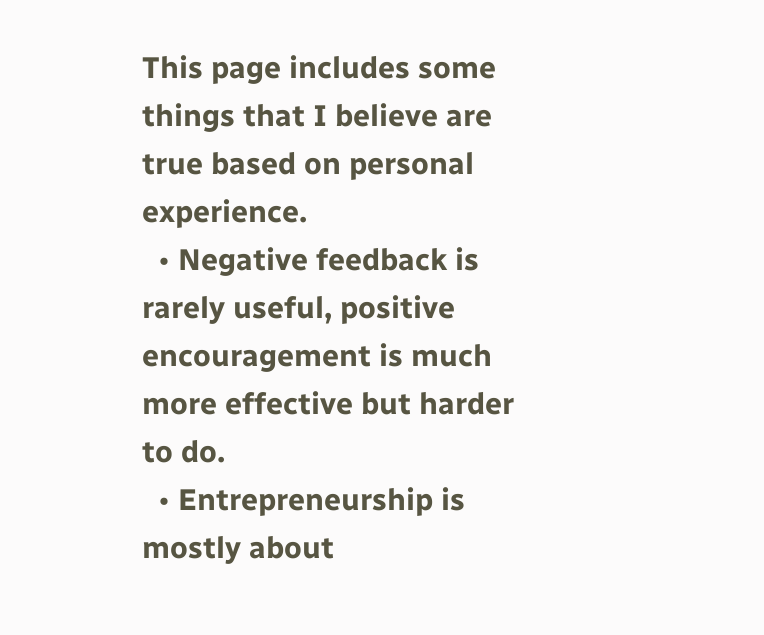This page includes some things that I believe are true based on personal experience.
  • Negative feedback is rarely useful, positive encouragement is much more effective but harder to do.
  • Entrepreneurship is mostly about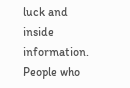luck and inside information. People who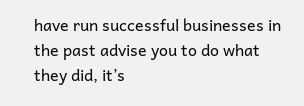have run successful businesses in the past advise you to do what they did, it’s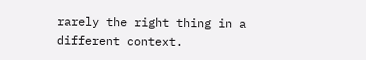rarely the right thing in a different context.